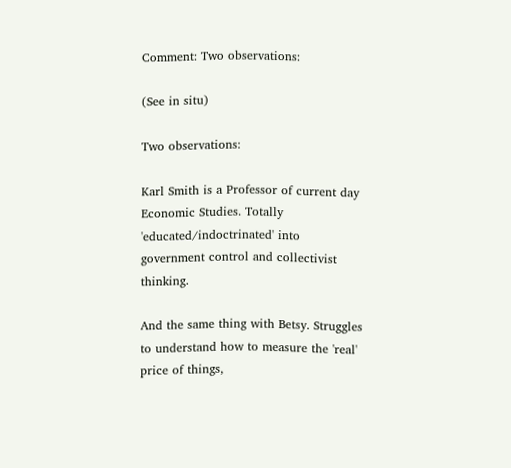Comment: Two observations:

(See in situ)

Two observations:

Karl Smith is a Professor of current day Economic Studies. Totally 'educated/indoctrinated' into government control and collectivist thinking.

And the same thing with Betsy. Struggles to understand how to measure the 'real' price of things,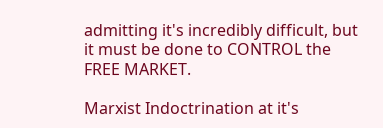admitting it's incredibly difficult, but it must be done to CONTROL the FREE MARKET.

Marxist Indoctrination at it's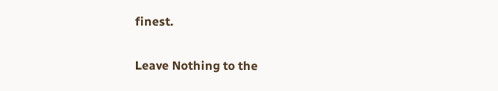finest.

Leave Nothing to the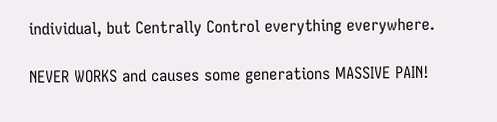individual, but Centrally Control everything everywhere.

NEVER WORKS and causes some generations MASSIVE PAIN!